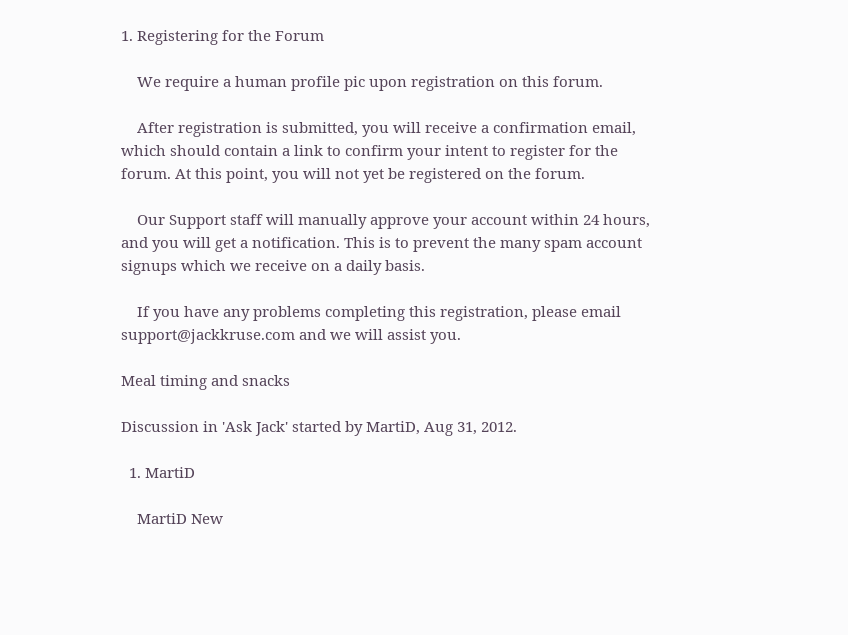1. Registering for the Forum

    We require a human profile pic upon registration on this forum.

    After registration is submitted, you will receive a confirmation email, which should contain a link to confirm your intent to register for the forum. At this point, you will not yet be registered on the forum.

    Our Support staff will manually approve your account within 24 hours, and you will get a notification. This is to prevent the many spam account signups which we receive on a daily basis.

    If you have any problems completing this registration, please email support@jackkruse.com and we will assist you.

Meal timing and snacks

Discussion in 'Ask Jack' started by MartiD, Aug 31, 2012.

  1. MartiD

    MartiD New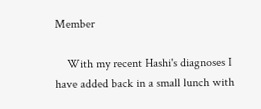Member

    With my recent Hashi's diagnoses I have added back in a small lunch with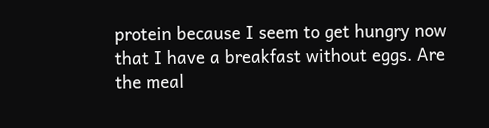protein because I seem to get hungry now that I have a breakfast without eggs. Are the meal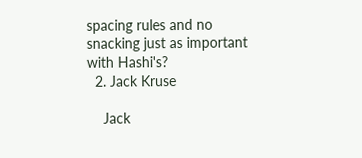spacing rules and no snacking just as important with Hashi's?
  2. Jack Kruse

    Jack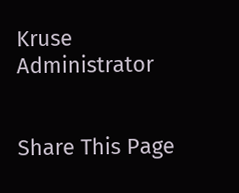Kruse Administrator


Share This Page